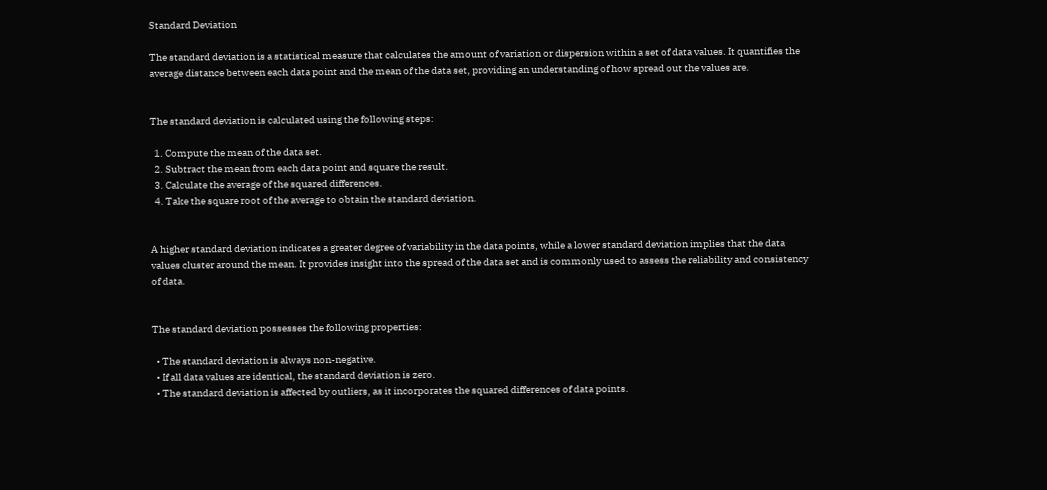Standard Deviation

The standard deviation is a statistical measure that calculates the amount of variation or dispersion within a set of data values. It quantifies the average distance between each data point and the mean of the data set, providing an understanding of how spread out the values are.


The standard deviation is calculated using the following steps:

  1. Compute the mean of the data set.
  2. Subtract the mean from each data point and square the result.
  3. Calculate the average of the squared differences.
  4. Take the square root of the average to obtain the standard deviation.


A higher standard deviation indicates a greater degree of variability in the data points, while a lower standard deviation implies that the data values cluster around the mean. It provides insight into the spread of the data set and is commonly used to assess the reliability and consistency of data.


The standard deviation possesses the following properties:

  • The standard deviation is always non-negative.
  • If all data values are identical, the standard deviation is zero.
  • The standard deviation is affected by outliers, as it incorporates the squared differences of data points.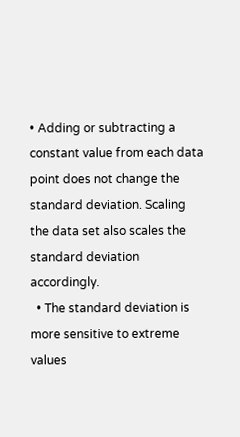• Adding or subtracting a constant value from each data point does not change the standard deviation. Scaling the data set also scales the standard deviation accordingly.
  • The standard deviation is more sensitive to extreme values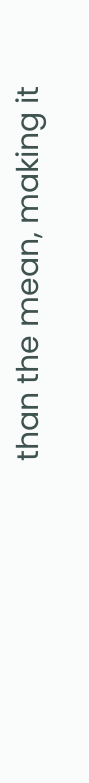than the mean, making it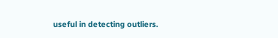useful in detecting outliers.